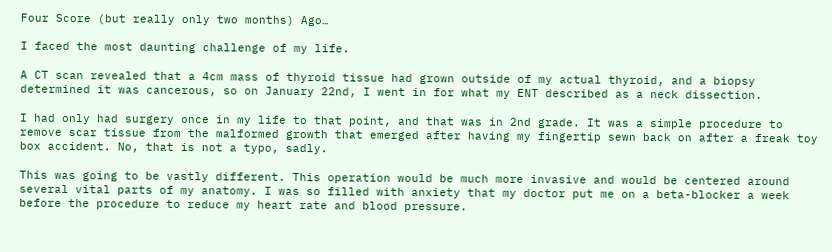Four Score (but really only two months) Ago…

I faced the most daunting challenge of my life.

A CT scan revealed that a 4cm mass of thyroid tissue had grown outside of my actual thyroid, and a biopsy determined it was cancerous, so on January 22nd, I went in for what my ENT described as a neck dissection.

I had only had surgery once in my life to that point, and that was in 2nd grade. It was a simple procedure to remove scar tissue from the malformed growth that emerged after having my fingertip sewn back on after a freak toy box accident. No, that is not a typo, sadly.

This was going to be vastly different. This operation would be much more invasive and would be centered around several vital parts of my anatomy. I was so filled with anxiety that my doctor put me on a beta-blocker a week before the procedure to reduce my heart rate and blood pressure.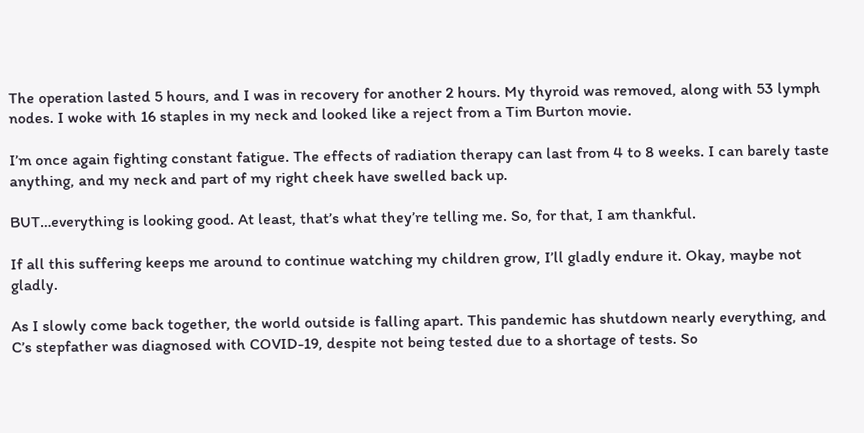The operation lasted 5 hours, and I was in recovery for another 2 hours. My thyroid was removed, along with 53 lymph nodes. I woke with 16 staples in my neck and looked like a reject from a Tim Burton movie.

I’m once again fighting constant fatigue. The effects of radiation therapy can last from 4 to 8 weeks. I can barely taste anything, and my neck and part of my right cheek have swelled back up.

BUT…everything is looking good. At least, that’s what they’re telling me. So, for that, I am thankful.

If all this suffering keeps me around to continue watching my children grow, I’ll gladly endure it. Okay, maybe not gladly.

As I slowly come back together, the world outside is falling apart. This pandemic has shutdown nearly everything, and C’s stepfather was diagnosed with COVID-19, despite not being tested due to a shortage of tests. So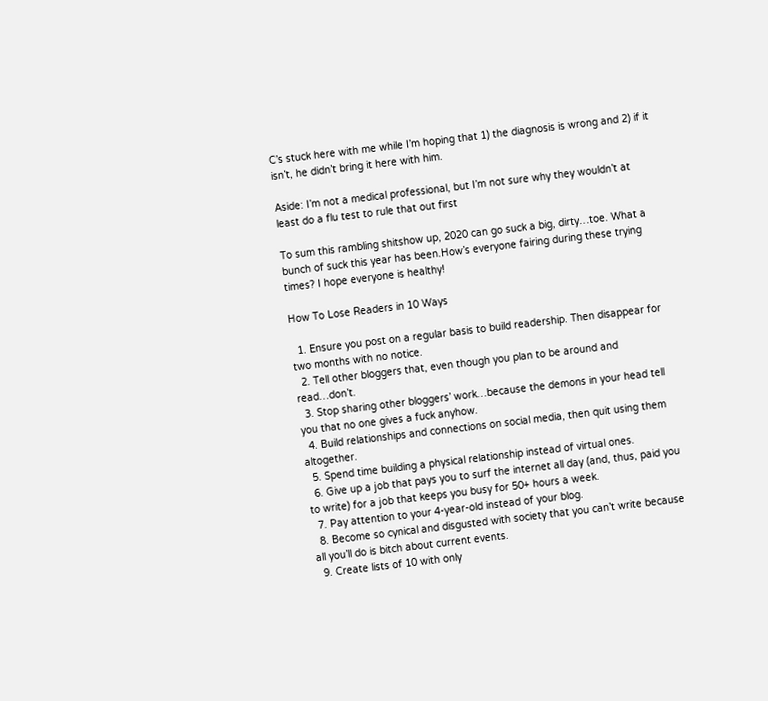C’s stuck here with me while I’m hoping that 1) the diagnosis is wrong and 2) if it isn’t, he didn’t bring it here with him.

Aside: I’m not a medical professional, but I’m not sure why they wouldn’t at least do a flu test to rule that out first

To sum this rambling shitshow up, 2020 can go suck a big, dirty…toe. What a bunch of suck this year has been.How’s everyone fairing during these trying times? I hope everyone is healthy!

How To Lose Readers in 10 Ways

  1. Ensure you post on a regular basis to build readership. Then disappear for two months with no notice.
  2. Tell other bloggers that, even though you plan to be around and read…don’t.
  3. Stop sharing other bloggers’ work…because the demons in your head tell you that no one gives a fuck anyhow.
  4. Build relationships and connections on social media, then quit using them altogether.
  5. Spend time building a physical relationship instead of virtual ones.
  6. Give up a job that pays you to surf the internet all day (and, thus, paid you to write) for a job that keeps you busy for 50+ hours a week.
  7. Pay attention to your 4-year-old instead of your blog.
  8. Become so cynical and disgusted with society that you can’t write because all you’ll do is bitch about current events.
  9. Create lists of 10 with only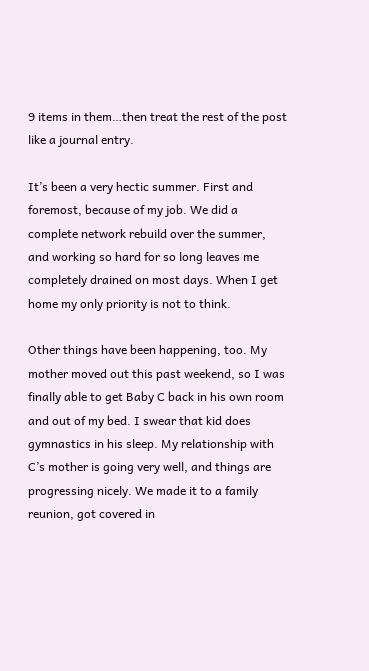9 items in them…then treat the rest of the post like a journal entry.

It’s been a very hectic summer. First and foremost, because of my job. We did a complete network rebuild over the summer, and working so hard for so long leaves me completely drained on most days. When I get home my only priority is not to think.

Other things have been happening, too. My mother moved out this past weekend, so I was finally able to get Baby C back in his own room and out of my bed. I swear that kid does gymnastics in his sleep. My relationship with C’s mother is going very well, and things are progressing nicely. We made it to a family reunion, got covered in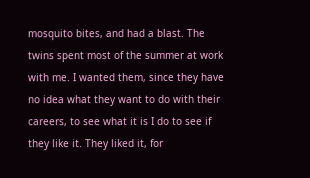mosquito bites, and had a blast. The twins spent most of the summer at work with me. I wanted them, since they have no idea what they want to do with their careers, to see what it is I do to see if they like it. They liked it, for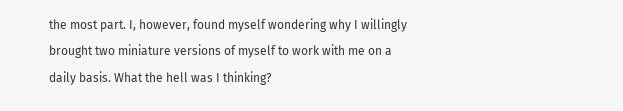the most part. I, however, found myself wondering why I willingly brought two miniature versions of myself to work with me on a daily basis. What the hell was I thinking?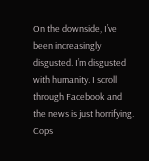On the downside, I’ve been increasingly disgusted. I’m disgusted with humanity. I scroll through Facebook and the news is just horrifying. Cops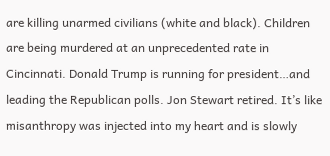are killing unarmed civilians (white and black). Children are being murdered at an unprecedented rate in Cincinnati. Donald Trump is running for president…and leading the Republican polls. Jon Stewart retired. It’s like misanthropy was injected into my heart and is slowly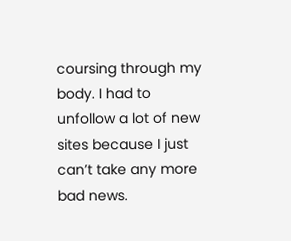coursing through my body. I had to unfollow a lot of new sites because I just can’t take any more bad news.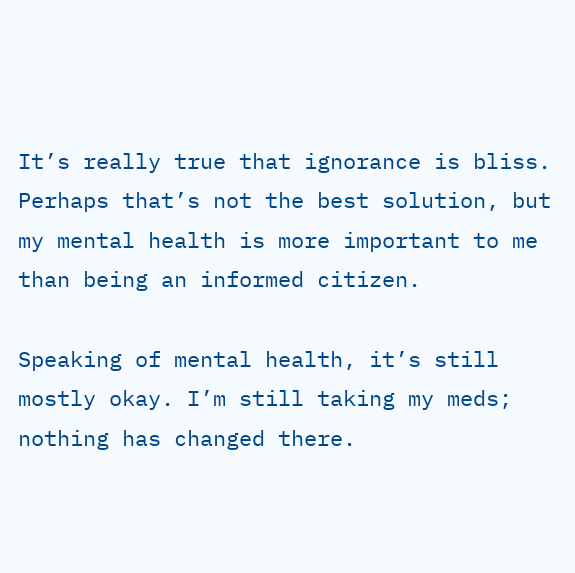It’s really true that ignorance is bliss. Perhaps that’s not the best solution, but my mental health is more important to me than being an informed citizen.

Speaking of mental health, it’s still mostly okay. I’m still taking my meds; nothing has changed there.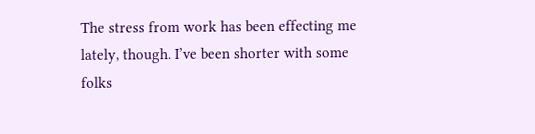The stress from work has been effecting me lately, though. I’ve been shorter with some folks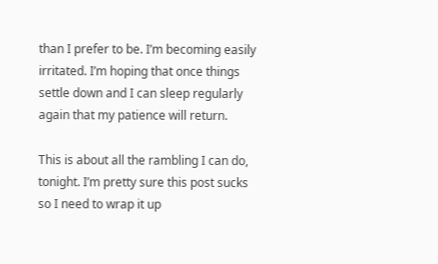than I prefer to be. I’m becoming easily irritated. I’m hoping that once things settle down and I can sleep regularly again that my patience will return.

This is about all the rambling I can do, tonight. I’m pretty sure this post sucks so I need to wrap it up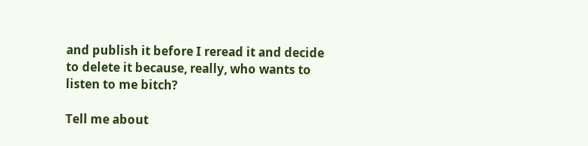and publish it before I reread it and decide to delete it because, really, who wants to listen to me bitch?

Tell me about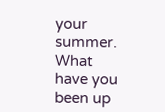your summer. What have you been up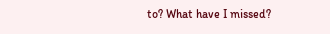to? What have I missed?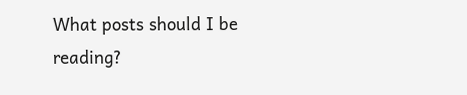What posts should I be reading?